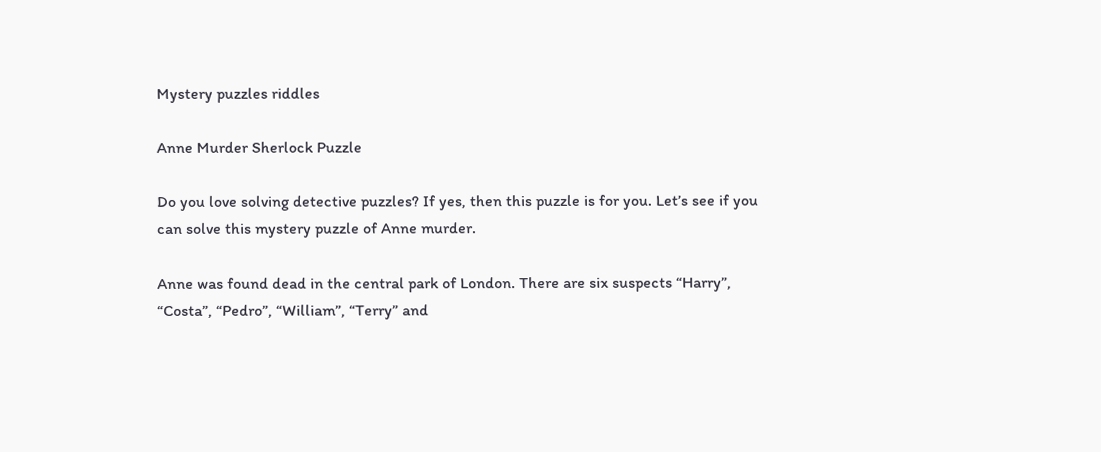Mystery puzzles riddles

Anne Murder Sherlock Puzzle

Do you love solving detective puzzles? If yes, then this puzzle is for you. Let’s see if you can solve this mystery puzzle of Anne murder.

Anne was found dead in the central park of London. There are six suspects “Harry”, “Costa”, “Pedro”, “William”, “Terry” and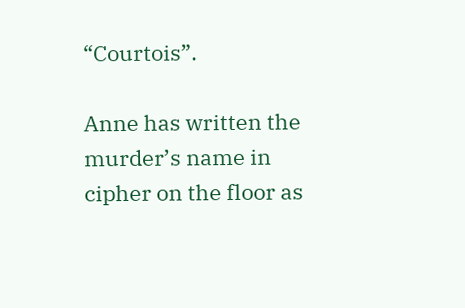“Courtois”.

Anne has written the murder’s name in cipher on the floor as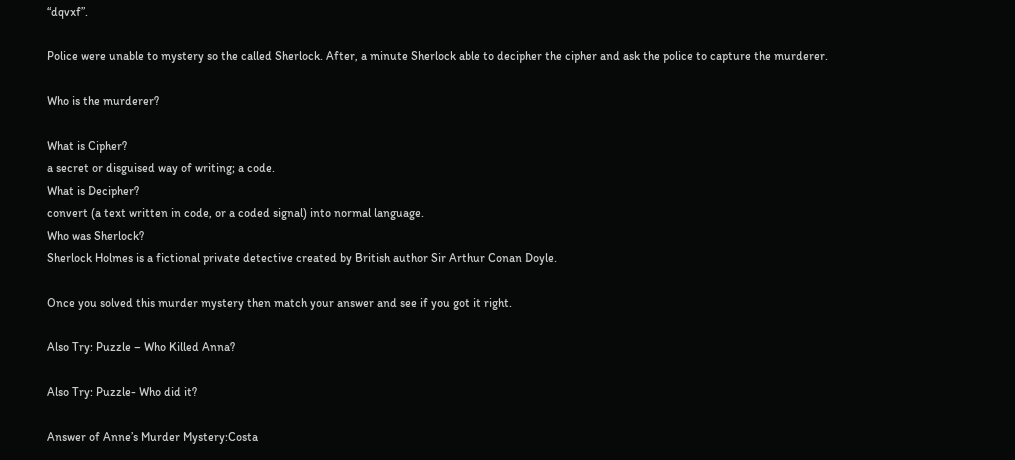“dqvxf”.

Police were unable to mystery so the called Sherlock. After, a minute Sherlock able to decipher the cipher and ask the police to capture the murderer.

Who is the murderer?

What is Cipher?
a secret or disguised way of writing; a code.
What is Decipher?
convert (a text written in code, or a coded signal) into normal language.
Who was Sherlock?
Sherlock Holmes is a fictional private detective created by British author Sir Arthur Conan Doyle.

Once you solved this murder mystery then match your answer and see if you got it right.

Also Try: Puzzle – Who Killed Anna?

Also Try: Puzzle- Who did it?

Answer of Anne’s Murder Mystery:Costa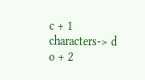c + 1 characters-> d
o + 2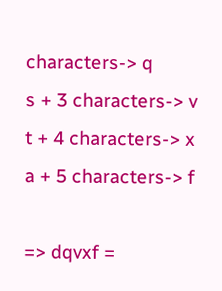characters-> q
s + 3 characters-> v
t + 4 characters-> x
a + 5 characters-> f

=> dqvxf =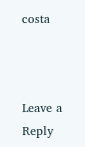costa



Leave a Reply